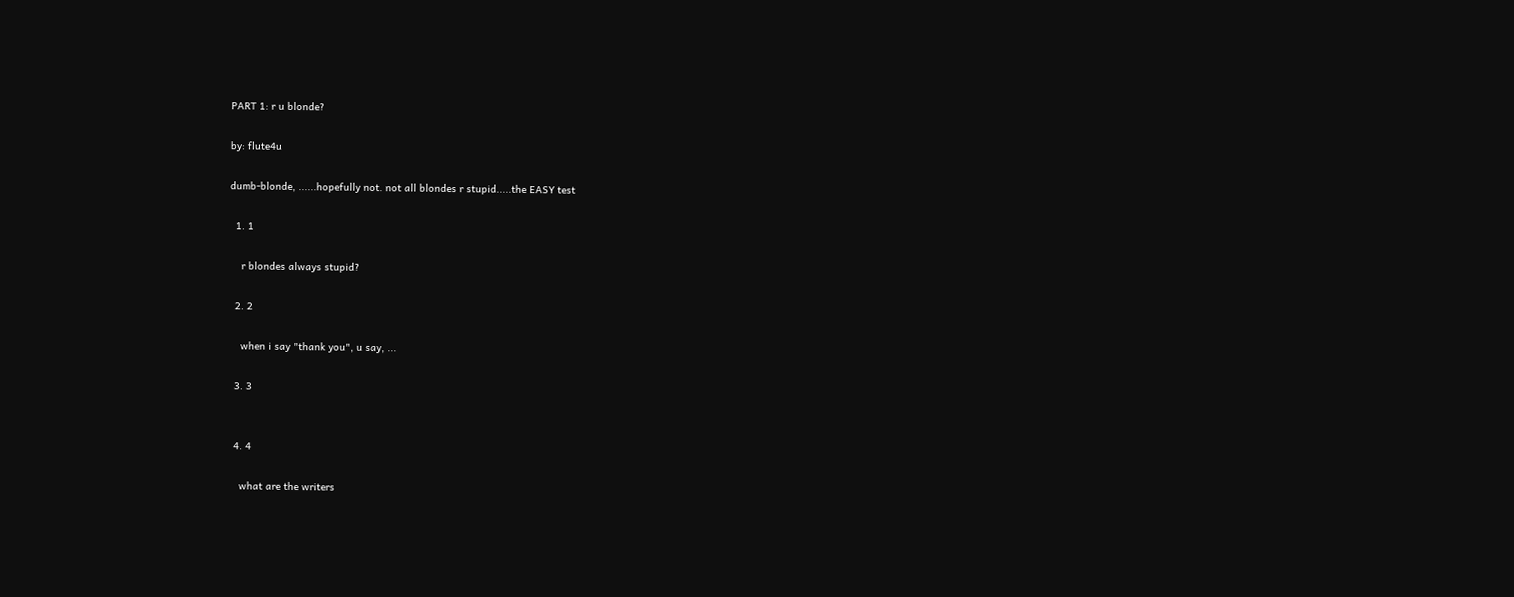PART 1: r u blonde?

by: flute4u

dumb-blonde, ......hopefully not. not all blondes r stupid.....the EASY test

  1. 1

    r blondes always stupid?

  2. 2

    when i say "thank you", u say, ...

  3. 3


  4. 4

    what are the writers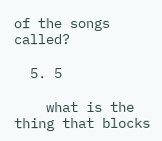of the songs called?

  5. 5

    what is the thing that blocks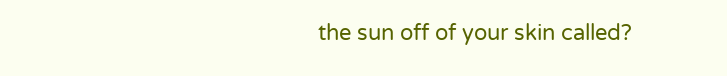the sun off of your skin called?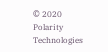© 2020 Polarity Technologies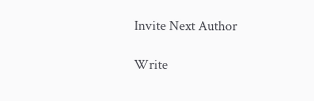Invite Next Author

Write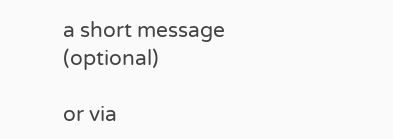a short message (optional)

or via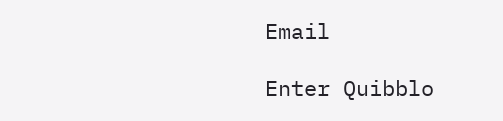Email

Enter Quibblo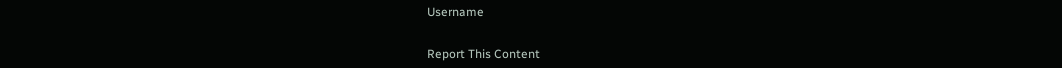Username


Report This Content